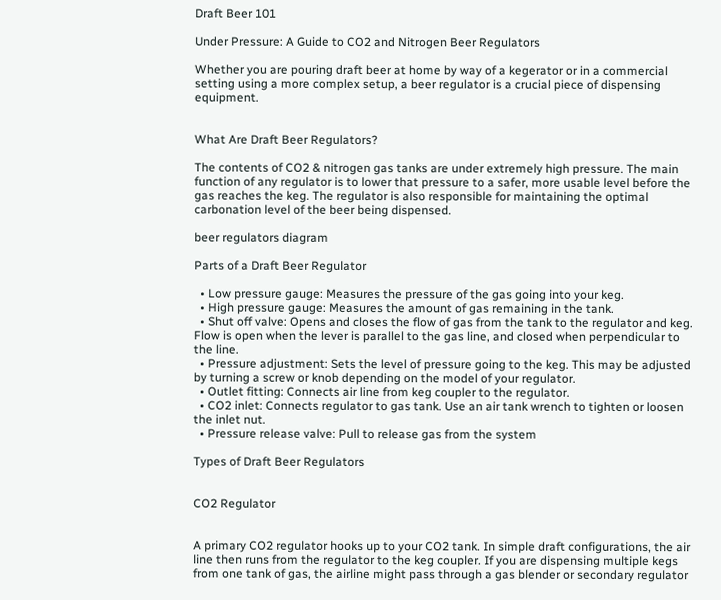Draft Beer 101

Under Pressure: A Guide to CO2 and Nitrogen Beer Regulators

Whether you are pouring draft beer at home by way of a kegerator or in a commercial setting using a more complex setup, a beer regulator is a crucial piece of dispensing equipment.


What Are Draft Beer Regulators?

The contents of CO2 & nitrogen gas tanks are under extremely high pressure. The main function of any regulator is to lower that pressure to a safer, more usable level before the gas reaches the keg. The regulator is also responsible for maintaining the optimal carbonation level of the beer being dispensed.

beer regulators diagram

Parts of a Draft Beer Regulator

  • Low pressure gauge: Measures the pressure of the gas going into your keg.
  • High pressure gauge: Measures the amount of gas remaining in the tank.
  • Shut off valve: Opens and closes the flow of gas from the tank to the regulator and keg. Flow is open when the lever is parallel to the gas line, and closed when perpendicular to the line.
  • Pressure adjustment: Sets the level of pressure going to the keg. This may be adjusted by turning a screw or knob depending on the model of your regulator.
  • Outlet fitting: Connects air line from keg coupler to the regulator.
  • CO2 inlet: Connects regulator to gas tank. Use an air tank wrench to tighten or loosen the inlet nut.
  • Pressure release valve: Pull to release gas from the system

Types of Draft Beer Regulators


CO2 Regulator


A primary CO2 regulator hooks up to your CO2 tank. In simple draft configurations, the air line then runs from the regulator to the keg coupler. If you are dispensing multiple kegs from one tank of gas, the airline might pass through a gas blender or secondary regulator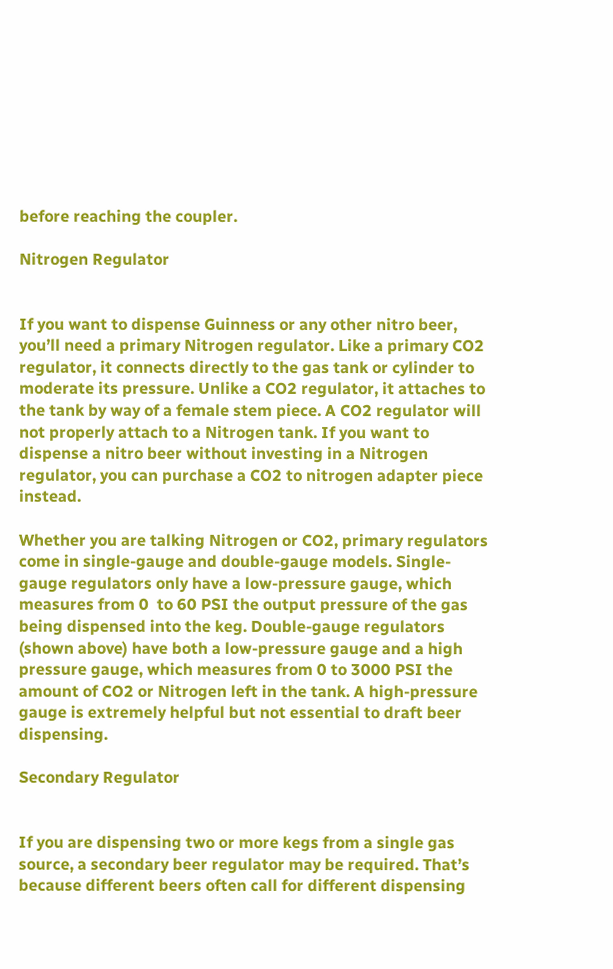before reaching the coupler.

Nitrogen Regulator


If you want to dispense Guinness or any other nitro beer, you’ll need a primary Nitrogen regulator. Like a primary CO2 regulator, it connects directly to the gas tank or cylinder to moderate its pressure. Unlike a CO2 regulator, it attaches to the tank by way of a female stem piece. A CO2 regulator will not properly attach to a Nitrogen tank. If you want to dispense a nitro beer without investing in a Nitrogen regulator, you can purchase a CO2 to nitrogen adapter piece instead.

Whether you are talking Nitrogen or CO2, primary regulators come in single-gauge and double-gauge models. Single-gauge regulators only have a low-pressure gauge, which measures from 0  to 60 PSI the output pressure of the gas being dispensed into the keg. Double-gauge regulators (shown above) have both a low-pressure gauge and a high pressure gauge, which measures from 0 to 3000 PSI the amount of CO2 or Nitrogen left in the tank. A high-pressure gauge is extremely helpful but not essential to draft beer dispensing.

Secondary Regulator


If you are dispensing two or more kegs from a single gas source, a secondary beer regulator may be required. That’s because different beers often call for different dispensing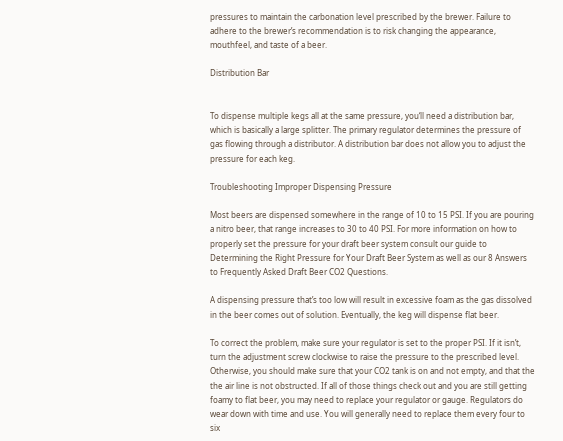pressures to maintain the carbonation level prescribed by the brewer. Failure to adhere to the brewer’s recommendation is to risk changing the appearance, mouthfeel, and taste of a beer.

Distribution Bar


To dispense multiple kegs all at the same pressure, you‘ll need a distribution bar, which is basically a large splitter. The primary regulator determines the pressure of gas flowing through a distributor. A distribution bar does not allow you to adjust the pressure for each keg.

Troubleshooting Improper Dispensing Pressure

Most beers are dispensed somewhere in the range of 10 to 15 PSI. If you are pouring a nitro beer, that range increases to 30 to 40 PSI. For more information on how to properly set the pressure for your draft beer system consult our guide to Determining the Right Pressure for Your Draft Beer System as well as our 8 Answers to Frequently Asked Draft Beer CO2 Questions.

A dispensing pressure that’s too low will result in excessive foam as the gas dissolved in the beer comes out of solution. Eventually, the keg will dispense flat beer.

To correct the problem, make sure your regulator is set to the proper PSI. If it isn’t, turn the adjustment screw clockwise to raise the pressure to the prescribed level. Otherwise, you should make sure that your CO2 tank is on and not empty, and that the the air line is not obstructed. If all of those things check out and you are still getting foamy to flat beer, you may need to replace your regulator or gauge. Regulators do wear down with time and use. You will generally need to replace them every four to six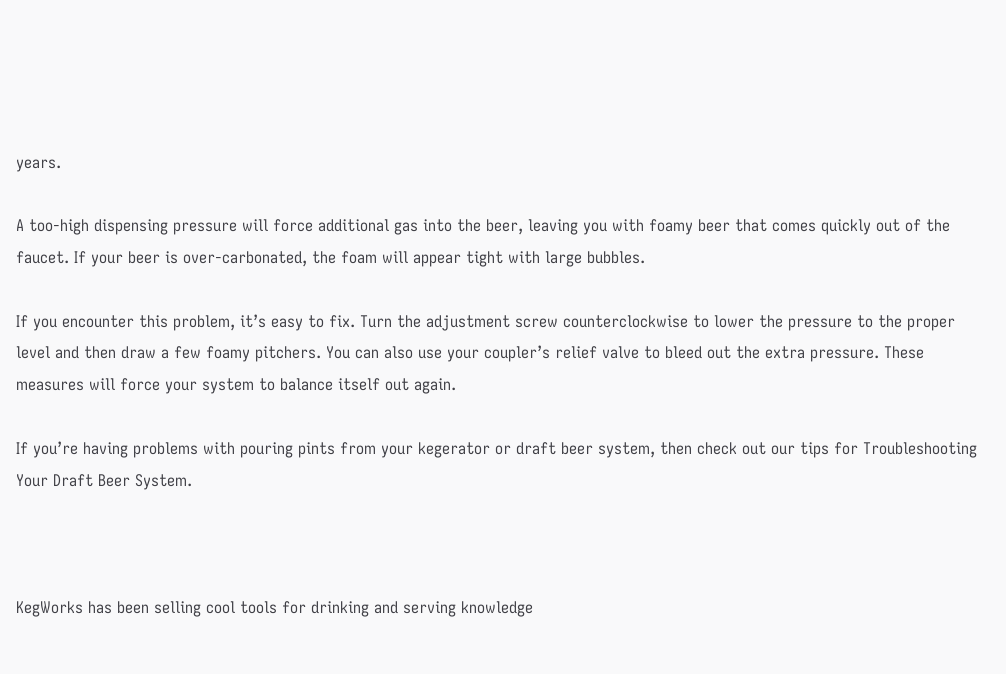years.

A too-high dispensing pressure will force additional gas into the beer, leaving you with foamy beer that comes quickly out of the faucet. If your beer is over-carbonated, the foam will appear tight with large bubbles.

If you encounter this problem, it’s easy to fix. Turn the adjustment screw counterclockwise to lower the pressure to the proper level and then draw a few foamy pitchers. You can also use your coupler’s relief valve to bleed out the extra pressure. These measures will force your system to balance itself out again.

If you’re having problems with pouring pints from your kegerator or draft beer system, then check out our tips for Troubleshooting Your Draft Beer System.



KegWorks has been selling cool tools for drinking and serving knowledge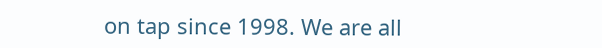on tap since 1998. We are all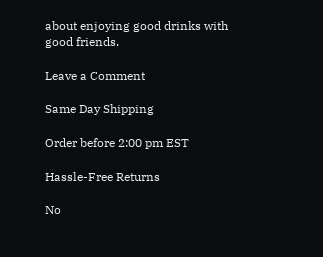about enjoying good drinks with good friends.

Leave a Comment

Same Day Shipping

Order before 2:00 pm EST

Hassle-Free Returns

No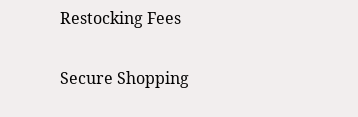Restocking Fees

Secure Shopping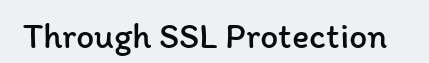Through SSL Protection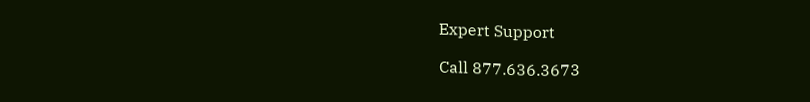Expert Support

Call 877.636.3673